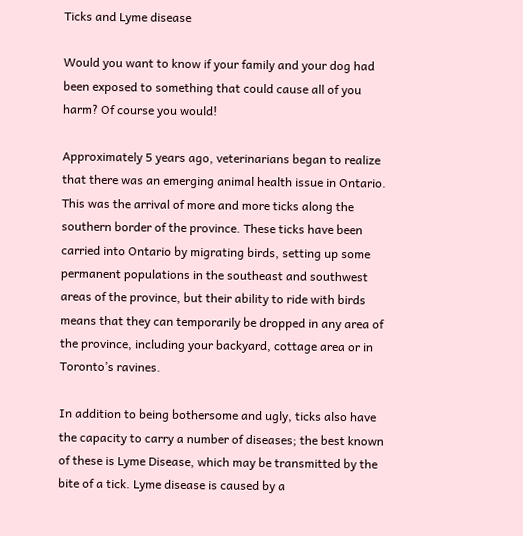Ticks and Lyme disease

Would you want to know if your family and your dog had been exposed to something that could cause all of you harm? Of course you would!

Approximately 5 years ago, veterinarians began to realize that there was an emerging animal health issue in Ontario. This was the arrival of more and more ticks along the southern border of the province. These ticks have been carried into Ontario by migrating birds, setting up some permanent populations in the southeast and southwest areas of the province, but their ability to ride with birds means that they can temporarily be dropped in any area of the province, including your backyard, cottage area or in Toronto’s ravines.

In addition to being bothersome and ugly, ticks also have the capacity to carry a number of diseases; the best known of these is Lyme Disease, which may be transmitted by the bite of a tick. Lyme disease is caused by a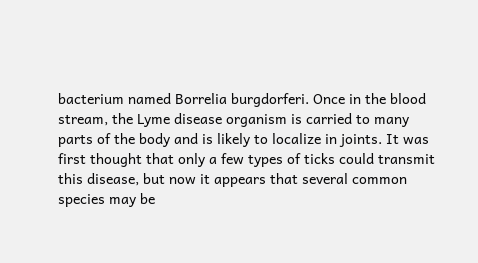bacterium named Borrelia burgdorferi. Once in the blood stream, the Lyme disease organism is carried to many parts of the body and is likely to localize in joints. It was first thought that only a few types of ticks could transmit this disease, but now it appears that several common species may be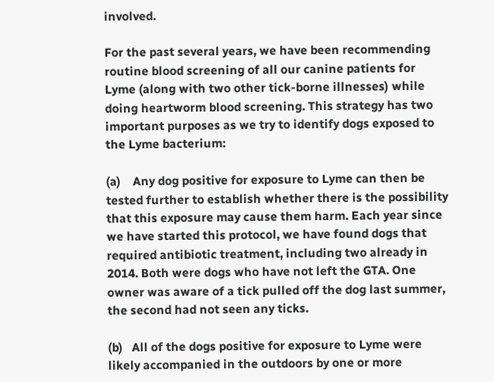involved.

For the past several years, we have been recommending routine blood screening of all our canine patients for Lyme (along with two other tick-borne illnesses) while doing heartworm blood screening. This strategy has two important purposes as we try to identify dogs exposed to the Lyme bacterium:

(a)    Any dog positive for exposure to Lyme can then be tested further to establish whether there is the possibility that this exposure may cause them harm. Each year since we have started this protocol, we have found dogs that required antibiotic treatment, including two already in 2014. Both were dogs who have not left the GTA. One owner was aware of a tick pulled off the dog last summer, the second had not seen any ticks.

(b)   All of the dogs positive for exposure to Lyme were likely accompanied in the outdoors by one or more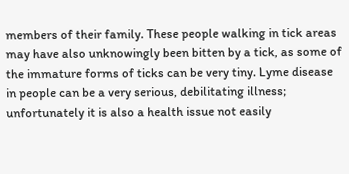members of their family. These people walking in tick areas may have also unknowingly been bitten by a tick, as some of the immature forms of ticks can be very tiny. Lyme disease in people can be a very serious, debilitating illness; unfortunately it is also a health issue not easily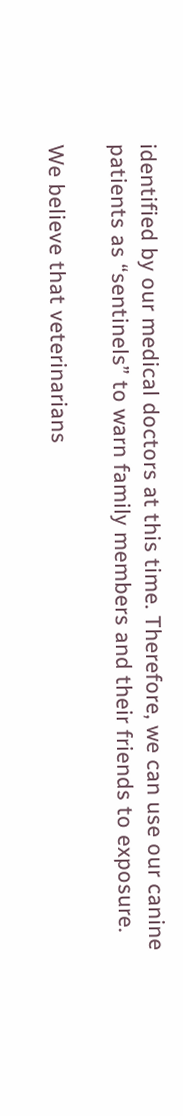identified by our medical doctors at this time. Therefore, we can use our canine patients as “sentinels” to warn family members and their friends to exposure.

We believe that veterinarians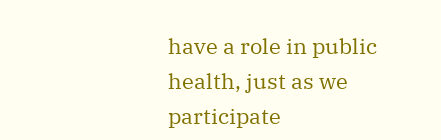have a role in public health, just as we participate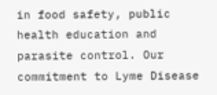in food safety, public health education and parasite control. Our commitment to Lyme Disease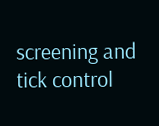screening and tick control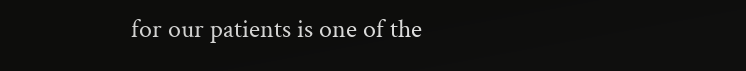for our patients is one of the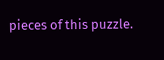pieces of this puzzle.